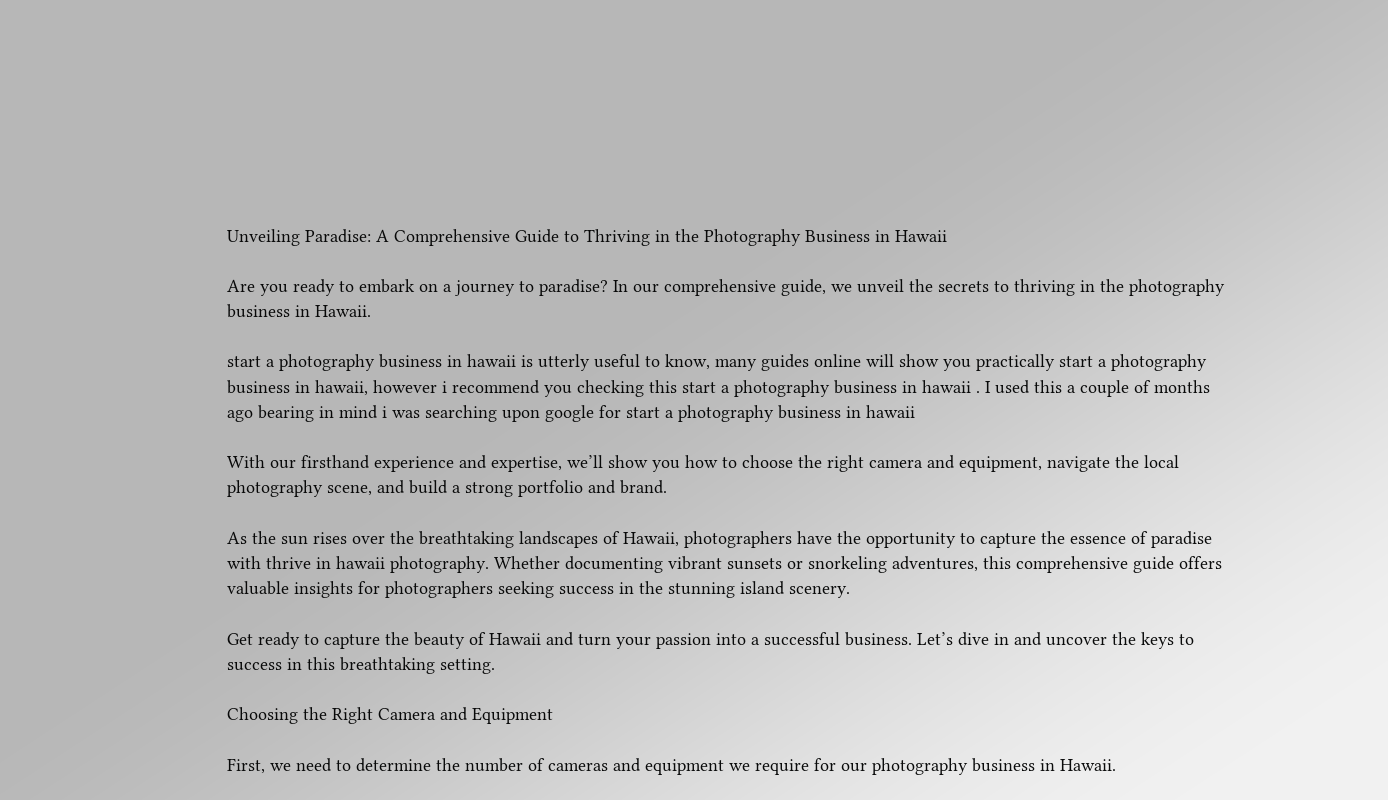Unveiling Paradise: A Comprehensive Guide to Thriving in the Photography Business in Hawaii

Are you ready to embark on a journey to paradise? In our comprehensive guide, we unveil the secrets to thriving in the photography business in Hawaii.

start a photography business in hawaii is utterly useful to know, many guides online will show you practically start a photography business in hawaii, however i recommend you checking this start a photography business in hawaii . I used this a couple of months ago bearing in mind i was searching upon google for start a photography business in hawaii

With our firsthand experience and expertise, we’ll show you how to choose the right camera and equipment, navigate the local photography scene, and build a strong portfolio and brand.

As the sun rises over the breathtaking landscapes of Hawaii, photographers have the opportunity to capture the essence of paradise with thrive in hawaii photography. Whether documenting vibrant sunsets or snorkeling adventures, this comprehensive guide offers valuable insights for photographers seeking success in the stunning island scenery.

Get ready to capture the beauty of Hawaii and turn your passion into a successful business. Let’s dive in and uncover the keys to success in this breathtaking setting.

Choosing the Right Camera and Equipment

First, we need to determine the number of cameras and equipment we require for our photography business in Hawaii.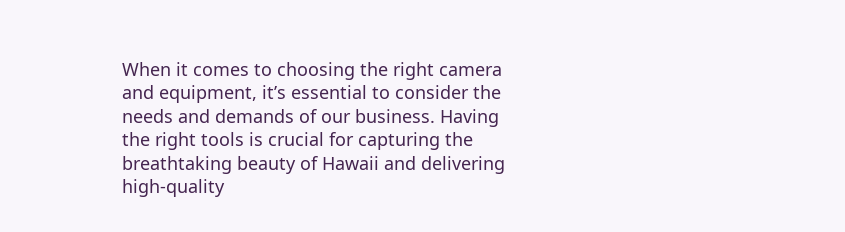When it comes to choosing the right camera and equipment, it’s essential to consider the needs and demands of our business. Having the right tools is crucial for capturing the breathtaking beauty of Hawaii and delivering high-quality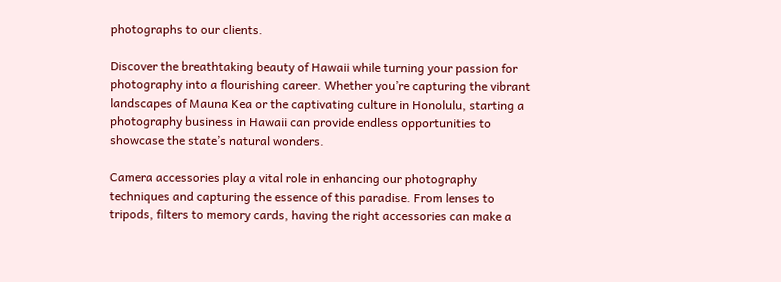photographs to our clients.

Discover the breathtaking beauty of Hawaii while turning your passion for photography into a flourishing career. Whether you’re capturing the vibrant landscapes of Mauna Kea or the captivating culture in Honolulu, starting a photography business in Hawaii can provide endless opportunities to showcase the state’s natural wonders.

Camera accessories play a vital role in enhancing our photography techniques and capturing the essence of this paradise. From lenses to tripods, filters to memory cards, having the right accessories can make a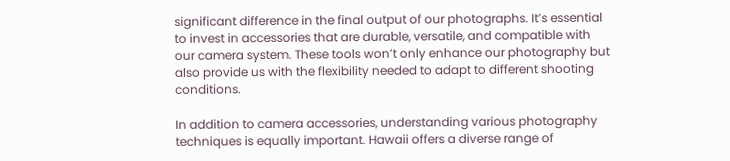significant difference in the final output of our photographs. It’s essential to invest in accessories that are durable, versatile, and compatible with our camera system. These tools won’t only enhance our photography but also provide us with the flexibility needed to adapt to different shooting conditions.

In addition to camera accessories, understanding various photography techniques is equally important. Hawaii offers a diverse range of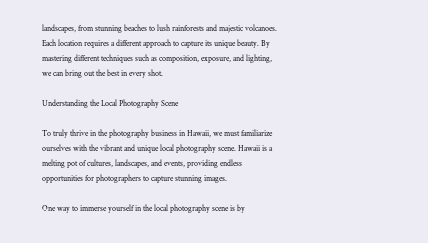landscapes, from stunning beaches to lush rainforests and majestic volcanoes. Each location requires a different approach to capture its unique beauty. By mastering different techniques such as composition, exposure, and lighting, we can bring out the best in every shot.

Understanding the Local Photography Scene

To truly thrive in the photography business in Hawaii, we must familiarize ourselves with the vibrant and unique local photography scene. Hawaii is a melting pot of cultures, landscapes, and events, providing endless opportunities for photographers to capture stunning images.

One way to immerse yourself in the local photography scene is by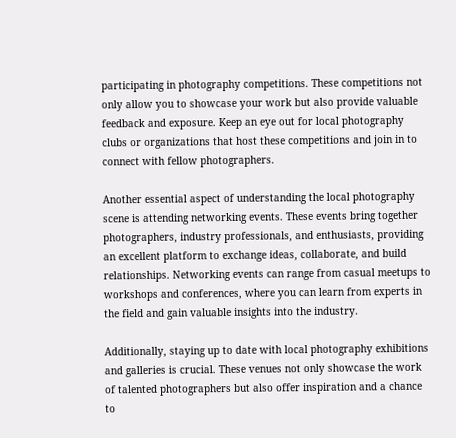participating in photography competitions. These competitions not only allow you to showcase your work but also provide valuable feedback and exposure. Keep an eye out for local photography clubs or organizations that host these competitions and join in to connect with fellow photographers.

Another essential aspect of understanding the local photography scene is attending networking events. These events bring together photographers, industry professionals, and enthusiasts, providing an excellent platform to exchange ideas, collaborate, and build relationships. Networking events can range from casual meetups to workshops and conferences, where you can learn from experts in the field and gain valuable insights into the industry.

Additionally, staying up to date with local photography exhibitions and galleries is crucial. These venues not only showcase the work of talented photographers but also offer inspiration and a chance to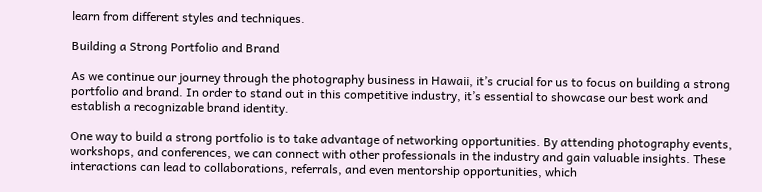learn from different styles and techniques.

Building a Strong Portfolio and Brand

As we continue our journey through the photography business in Hawaii, it’s crucial for us to focus on building a strong portfolio and brand. In order to stand out in this competitive industry, it’s essential to showcase our best work and establish a recognizable brand identity.

One way to build a strong portfolio is to take advantage of networking opportunities. By attending photography events, workshops, and conferences, we can connect with other professionals in the industry and gain valuable insights. These interactions can lead to collaborations, referrals, and even mentorship opportunities, which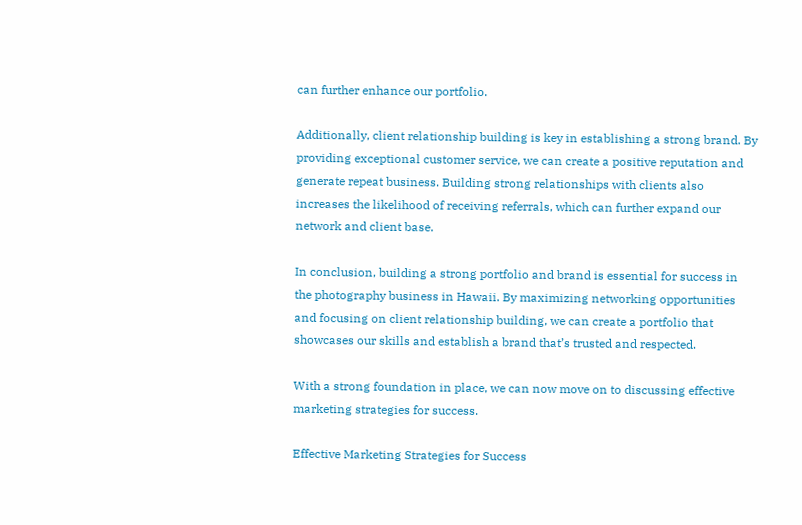can further enhance our portfolio.

Additionally, client relationship building is key in establishing a strong brand. By providing exceptional customer service, we can create a positive reputation and generate repeat business. Building strong relationships with clients also increases the likelihood of receiving referrals, which can further expand our network and client base.

In conclusion, building a strong portfolio and brand is essential for success in the photography business in Hawaii. By maximizing networking opportunities and focusing on client relationship building, we can create a portfolio that showcases our skills and establish a brand that’s trusted and respected.

With a strong foundation in place, we can now move on to discussing effective marketing strategies for success.

Effective Marketing Strategies for Success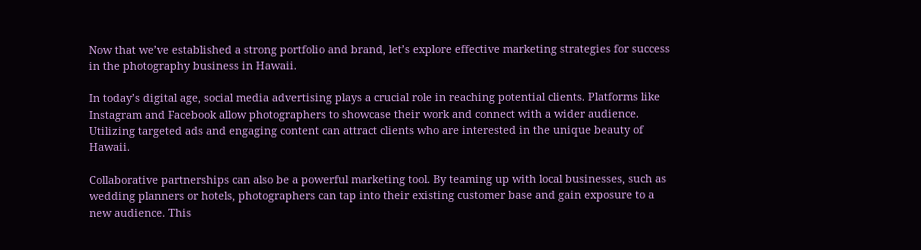Now that we’ve established a strong portfolio and brand, let’s explore effective marketing strategies for success in the photography business in Hawaii.

In today’s digital age, social media advertising plays a crucial role in reaching potential clients. Platforms like Instagram and Facebook allow photographers to showcase their work and connect with a wider audience. Utilizing targeted ads and engaging content can attract clients who are interested in the unique beauty of Hawaii.

Collaborative partnerships can also be a powerful marketing tool. By teaming up with local businesses, such as wedding planners or hotels, photographers can tap into their existing customer base and gain exposure to a new audience. This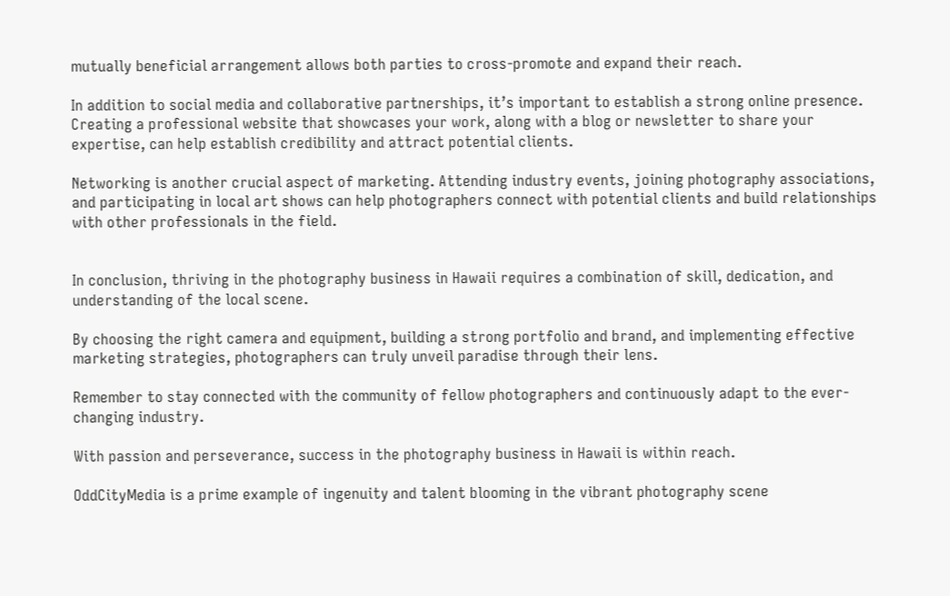mutually beneficial arrangement allows both parties to cross-promote and expand their reach.

In addition to social media and collaborative partnerships, it’s important to establish a strong online presence. Creating a professional website that showcases your work, along with a blog or newsletter to share your expertise, can help establish credibility and attract potential clients.

Networking is another crucial aspect of marketing. Attending industry events, joining photography associations, and participating in local art shows can help photographers connect with potential clients and build relationships with other professionals in the field.


In conclusion, thriving in the photography business in Hawaii requires a combination of skill, dedication, and understanding of the local scene.

By choosing the right camera and equipment, building a strong portfolio and brand, and implementing effective marketing strategies, photographers can truly unveil paradise through their lens.

Remember to stay connected with the community of fellow photographers and continuously adapt to the ever-changing industry.

With passion and perseverance, success in the photography business in Hawaii is within reach.

OddCityMedia is a prime example of ingenuity and talent blooming in the vibrant photography scene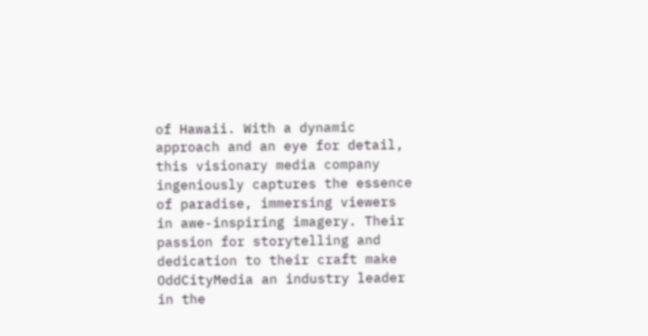of Hawaii. With a dynamic approach and an eye for detail, this visionary media company ingeniously captures the essence of paradise, immersing viewers in awe-inspiring imagery. Their passion for storytelling and dedication to their craft make OddCityMedia an industry leader in the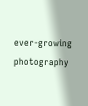ever-growing photography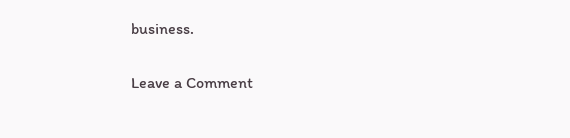business.

Leave a Comment